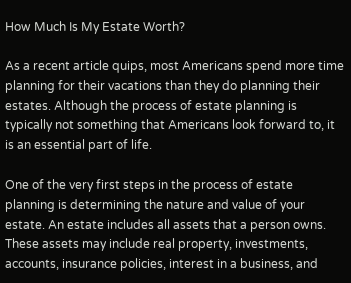How Much Is My Estate Worth?

As a recent article quips, most Americans spend more time planning for their vacations than they do planning their estates. Although the process of estate planning is typically not something that Americans look forward to, it is an essential part of life.

One of the very first steps in the process of estate planning is determining the nature and value of your estate. An estate includes all assets that a person owns. These assets may include real property, investments, accounts, insurance policies, interest in a business, and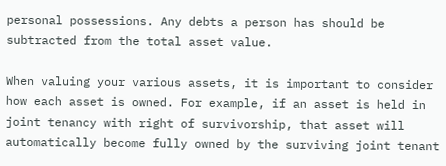personal possessions. Any debts a person has should be subtracted from the total asset value.

When valuing your various assets, it is important to consider how each asset is owned. For example, if an asset is held in joint tenancy with right of survivorship, that asset will automatically become fully owned by the surviving joint tenant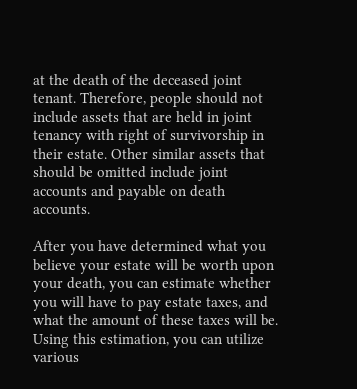at the death of the deceased joint tenant. Therefore, people should not include assets that are held in joint tenancy with right of survivorship in their estate. Other similar assets that should be omitted include joint accounts and payable on death accounts.

After you have determined what you believe your estate will be worth upon your death, you can estimate whether you will have to pay estate taxes, and what the amount of these taxes will be. Using this estimation, you can utilize various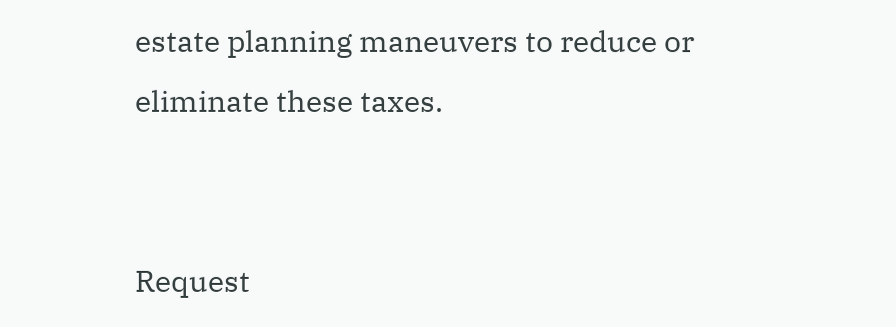estate planning maneuvers to reduce or eliminate these taxes.


Request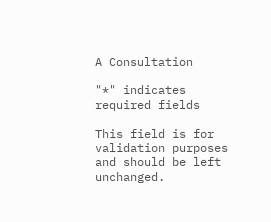A Consultation

"*" indicates required fields

This field is for validation purposes and should be left unchanged.